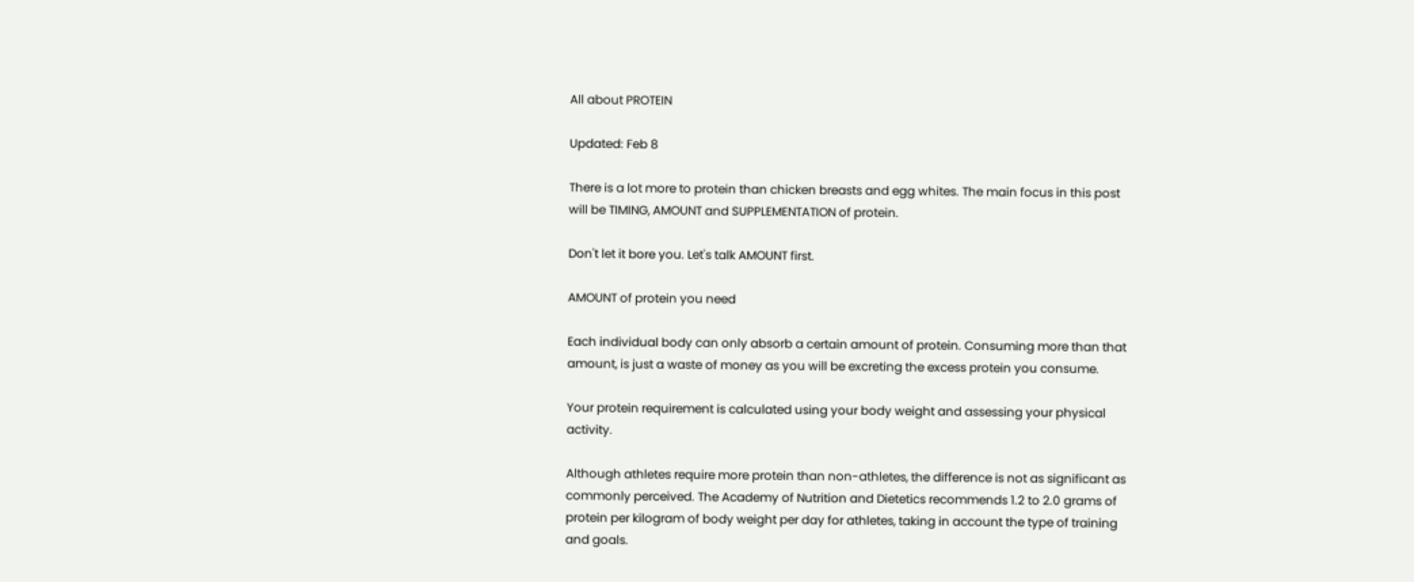All about PROTEIN

Updated: Feb 8

There is a lot more to protein than chicken breasts and egg whites. The main focus in this post will be TIMING, AMOUNT and SUPPLEMENTATION of protein.

Don't let it bore you. Let's talk AMOUNT first.

AMOUNT of protein you need

Each individual body can only absorb a certain amount of protein. Consuming more than that amount, is just a waste of money as you will be excreting the excess protein you consume.

Your protein requirement is calculated using your body weight and assessing your physical activity.

Although athletes require more protein than non-athletes, the difference is not as significant as commonly perceived. The Academy of Nutrition and Dietetics recommends 1.2 to 2.0 grams of protein per kilogram of body weight per day for athletes, taking in account the type of training and goals.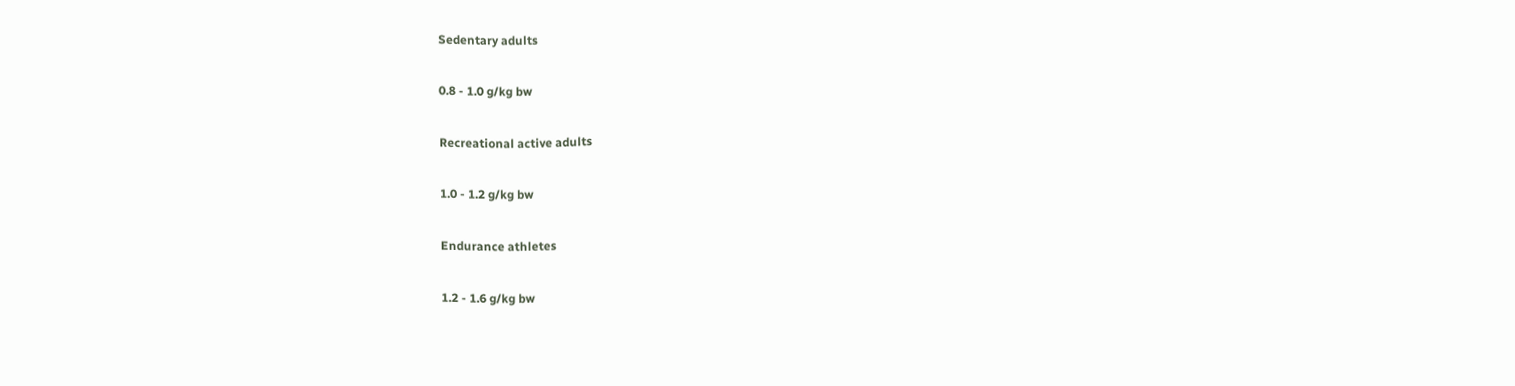Sedentary adults

0.8 - 1.0 g/kg bw

Recreational active adults

1.0 - 1.2 g/kg bw

Endurance athletes

1.2 - 1.6 g/kg bw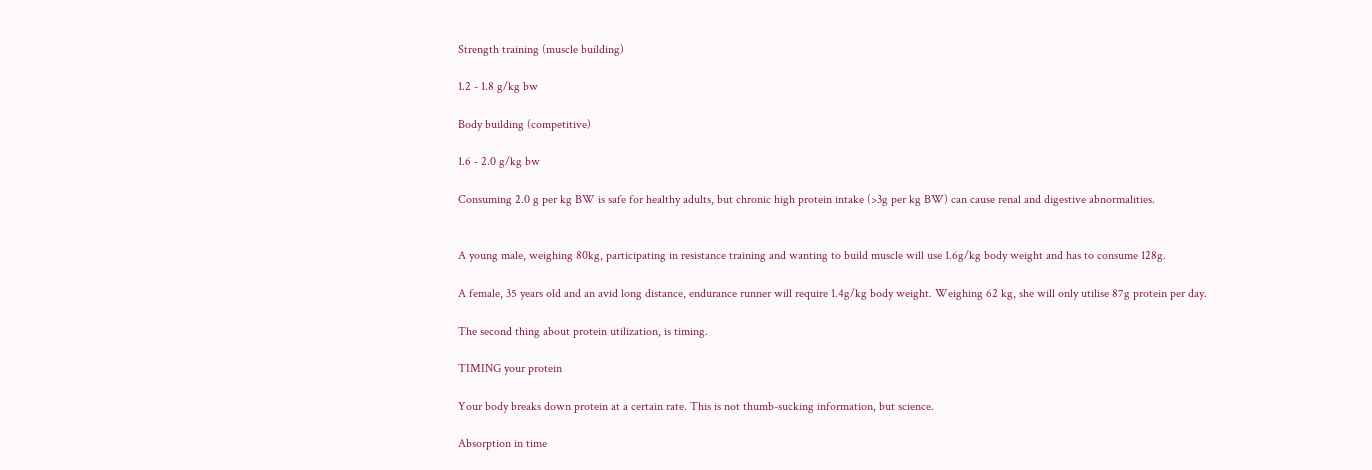Strength training (muscle building)

1.2 - 1.8 g/kg bw

Body building (competitive)

1.6 - 2.0 g/kg bw

Consuming 2.0 g per kg BW is safe for healthy adults, but chronic high protein intake (>3g per kg BW) can cause renal and digestive abnormalities.


A young male, weighing 80kg, participating in resistance training and wanting to build muscle will use 1.6g/kg body weight and has to consume 128g.

A female, 35 years old and an avid long distance, endurance runner will require 1.4g/kg body weight. Weighing 62 kg, she will only utilise 87g protein per day.

The second thing about protein utilization, is timing.

TIMING your protein

Your body breaks down protein at a certain rate. This is not thumb-sucking information, but science.

Absorption in time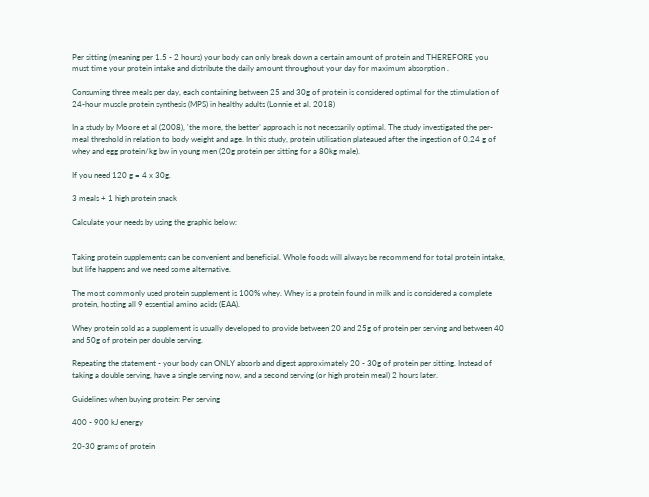Per sitting (meaning per 1.5 - 2 hours) your body can only break down a certain amount of protein and THEREFORE you must time your protein intake and distribute the daily amount throughout your day for maximum absorption .

Consuming three meals per day, each containing between 25 and 30g of protein is considered optimal for the stimulation of 24-hour muscle protein synthesis (MPS) in healthy adults (Lonnie et al. 2018)

In a study by Moore et al (2008), 'the more, the better’ approach is not necessarily optimal. The study investigated the per-meal threshold in relation to body weight and age. In this study, protein utilisation plateaued after the ingestion of 0.24 g of whey and egg protein/kg bw in young men (20g protein per sitting for a 80kg male).

If you need 120 g = 4 x 30g.

3 meals + 1 high protein snack

Calculate your needs by using the graphic below:


Taking protein supplements can be convenient and beneficial. Whole foods will always be recommend for total protein intake, but life happens and we need some alternative.

The most commonly used protein supplement is 100% whey. Whey is a protein found in milk and is considered a complete protein, hosting all 9 essential amino acids (EAA).

Whey protein sold as a supplement is usually developed to provide between 20 and 25g of protein per serving and between 40 and 50g of protein per double serving.

Repeating the statement - your body can ONLY absorb and digest approximately 20 - 30g of protein per sitting. Instead of taking a double serving, have a single serving now, and a second serving (or high protein meal) 2 hours later.

Guidelines when buying protein: Per serving

400 - 900 kJ energy

20-30 grams of protein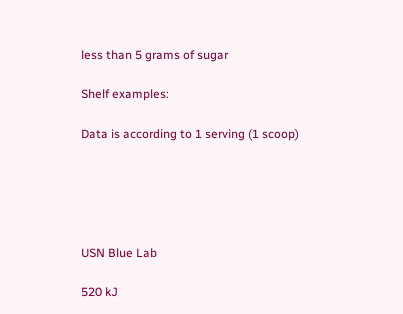less than 5 grams of sugar

Shelf examples:

Data is according to 1 serving (1 scoop)





USN Blue Lab

520 kJ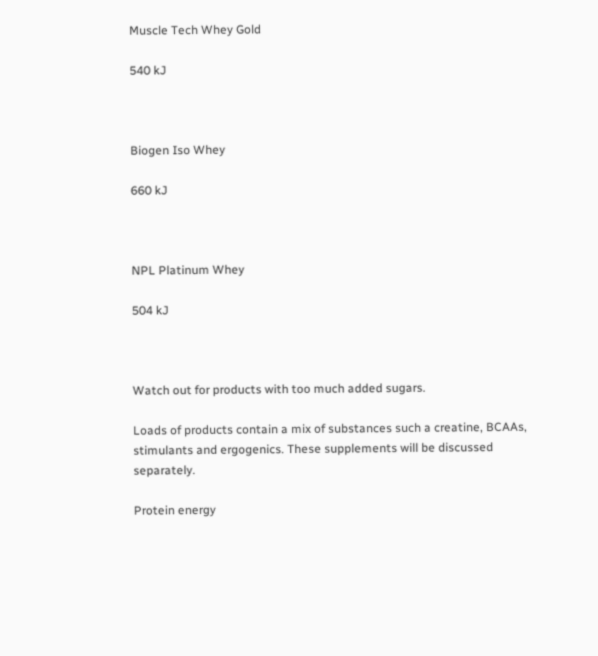Muscle Tech Whey Gold

540 kJ



Biogen Iso Whey

660 kJ



NPL Platinum Whey

504 kJ



Watch out for products with too much added sugars.

Loads of products contain a mix of substances such a creatine, BCAAs, stimulants and ergogenics. These supplements will be discussed separately.

Protein energy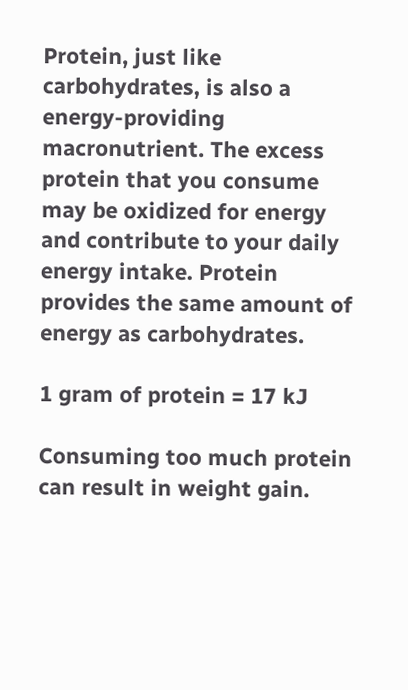Protein, just like carbohydrates, is also a energy-providing macronutrient. The excess protein that you consume may be oxidized for energy and contribute to your daily energy intake. Protein provides the same amount of energy as carbohydrates.

1 gram of protein = 17 kJ

Consuming too much protein can result in weight gain.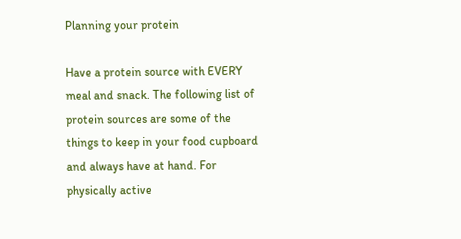Planning your protein

Have a protein source with EVERY meal and snack. The following list of protein sources are some of the things to keep in your food cupboard and always have at hand. For physically active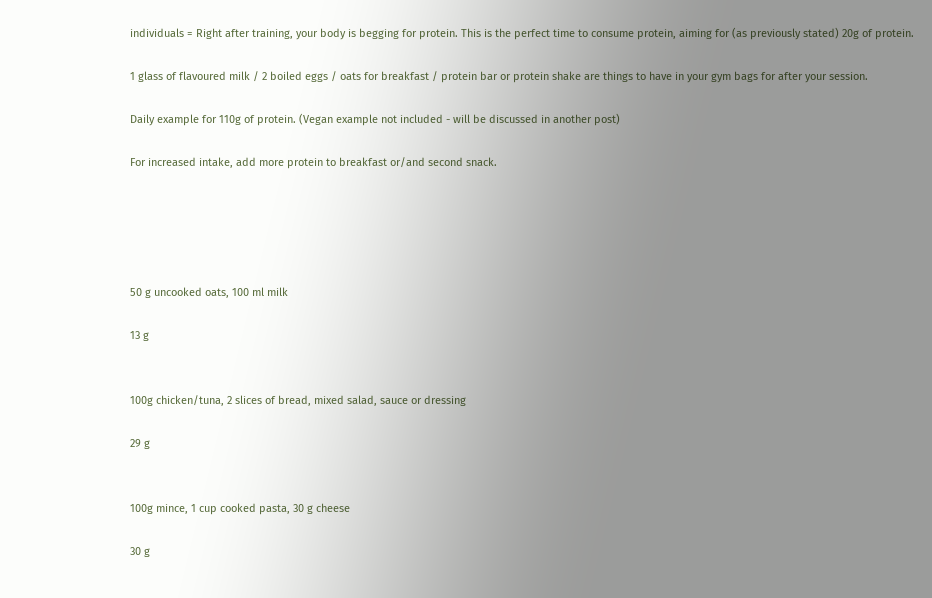individuals = Right after training, your body is begging for protein. This is the perfect time to consume protein, aiming for (as previously stated) 20g of protein.

1 glass of flavoured milk / 2 boiled eggs / oats for breakfast / protein bar or protein shake are things to have in your gym bags for after your session.

Daily example for 110g of protein. (Vegan example not included - will be discussed in another post)

For increased intake, add more protein to breakfast or/and second snack.





50 g uncooked oats, 100 ml milk

13 g


100g chicken/tuna, 2 slices of bread, mixed salad, sauce or dressing

29 g


100g mince, 1 cup cooked pasta, 30 g cheese

30 g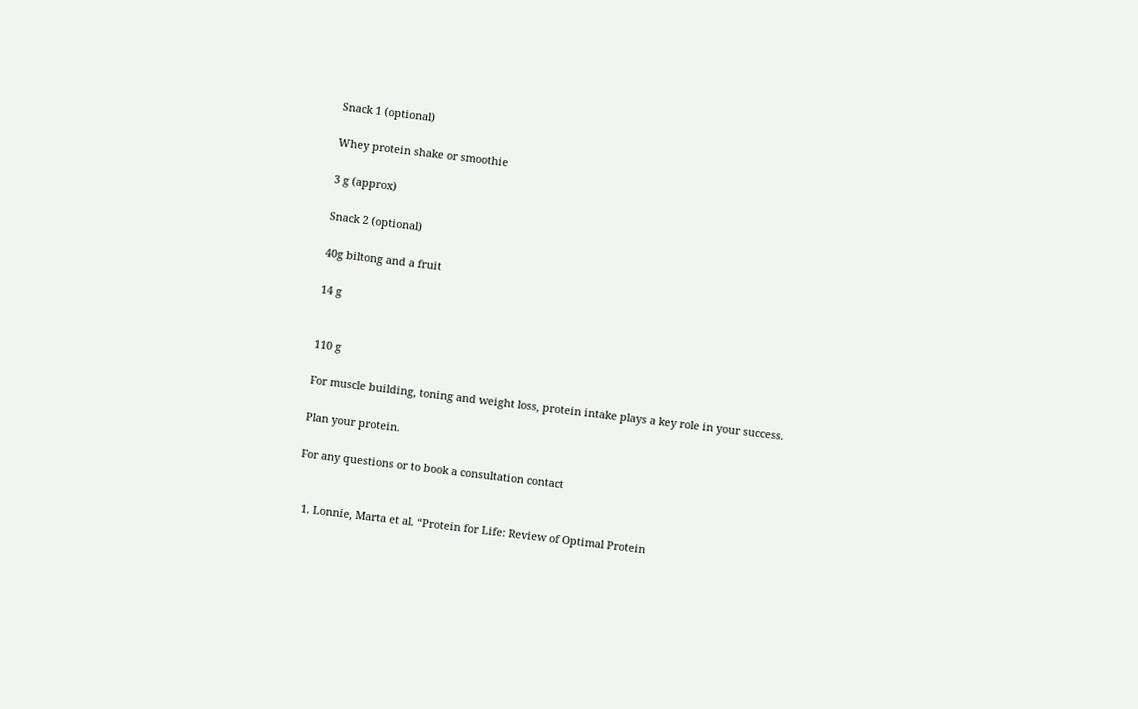Snack 1 (optional)

Whey protein shake or smoothie

3 g (approx)

Snack 2 (optional)

40g biltong and a fruit

14 g


110 g

For muscle building, toning and weight loss, protein intake plays a key role in your success.

Plan your protein.

For any questions or to book a consultation contact


  1. Lonnie, Marta et al. “Protein for Life: Review of Optimal Protein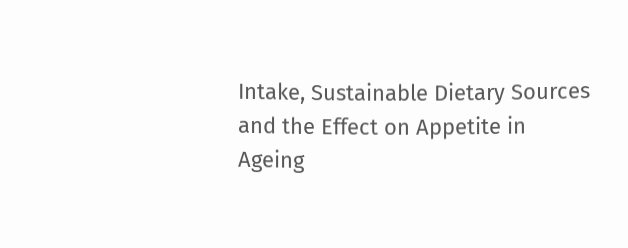Intake, Sustainable Dietary Sources and the Effect on Appetite in Ageing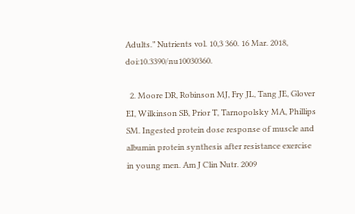Adults.” Nutrients vol. 10,3 360. 16 Mar. 2018, doi:10.3390/nu10030360.

  2. Moore DR, Robinson MJ, Fry JL, Tang JE, Glover EI, Wilkinson SB, Prior T, Tarnopolsky MA, Phillips SM. Ingested protein dose response of muscle and albumin protein synthesis after resistance exercise in young men. Am J Clin Nutr. 2009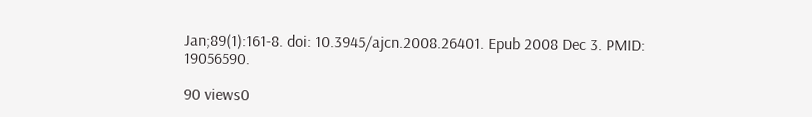Jan;89(1):161-8. doi: 10.3945/ajcn.2008.26401. Epub 2008 Dec 3. PMID: 19056590.

90 views0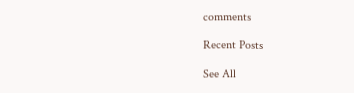comments

Recent Posts

See All